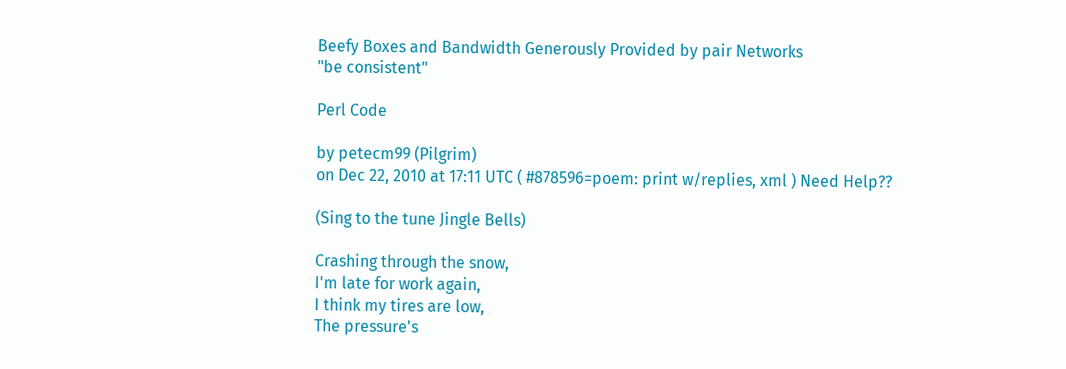Beefy Boxes and Bandwidth Generously Provided by pair Networks
"be consistent"

Perl Code

by petecm99 (Pilgrim)
on Dec 22, 2010 at 17:11 UTC ( #878596=poem: print w/replies, xml ) Need Help??

(Sing to the tune Jingle Bells)

Crashing through the snow,
I'm late for work again,
I think my tires are low,
The pressure's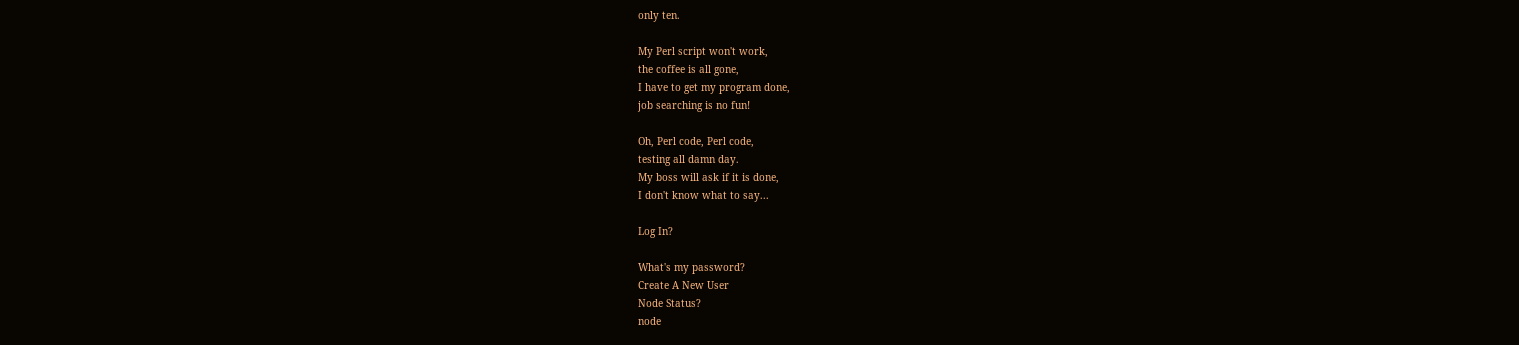only ten.

My Perl script won't work,
the coffee is all gone,
I have to get my program done,
job searching is no fun!

Oh, Perl code, Perl code,
testing all damn day.
My boss will ask if it is done,
I don't know what to say...

Log In?

What's my password?
Create A New User
Node Status?
node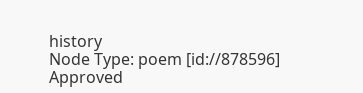history
Node Type: poem [id://878596]
Approved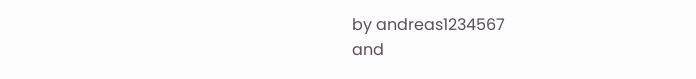by andreas1234567
and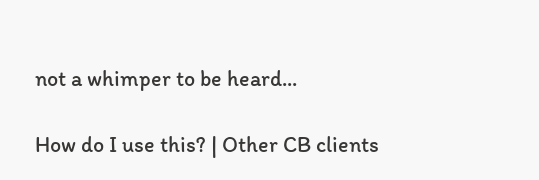not a whimper to be heard...

How do I use this? | Other CB clients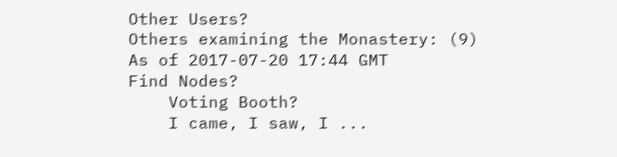Other Users?
Others examining the Monastery: (9)
As of 2017-07-20 17:44 GMT
Find Nodes?
    Voting Booth?
    I came, I saw, I ...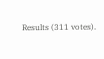Results (311 votes).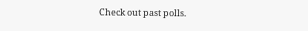Check out past polls.